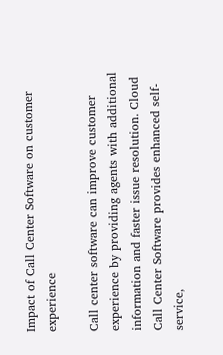Impact of Call Center Software on customer experience

Call center software can improve customer experience by providing agents with additional information and faster issue resolution. Cloud Call Center Software provides enhanced self-service,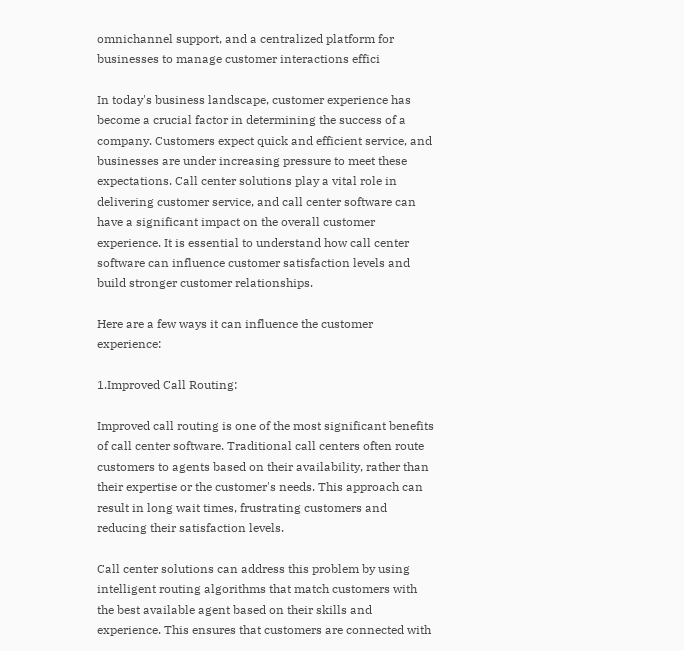omnichannel support, and a centralized platform for businesses to manage customer interactions effici

In today's business landscape, customer experience has become a crucial factor in determining the success of a company. Customers expect quick and efficient service, and businesses are under increasing pressure to meet these expectations. Call center solutions play a vital role in delivering customer service, and call center software can have a significant impact on the overall customer experience. It is essential to understand how call center software can influence customer satisfaction levels and build stronger customer relationships.

Here are a few ways it can influence the customer experience:

1.Improved Call Routing:

Improved call routing is one of the most significant benefits of call center software. Traditional call centers often route customers to agents based on their availability, rather than their expertise or the customer's needs. This approach can result in long wait times, frustrating customers and reducing their satisfaction levels.

Call center solutions can address this problem by using intelligent routing algorithms that match customers with the best available agent based on their skills and experience. This ensures that customers are connected with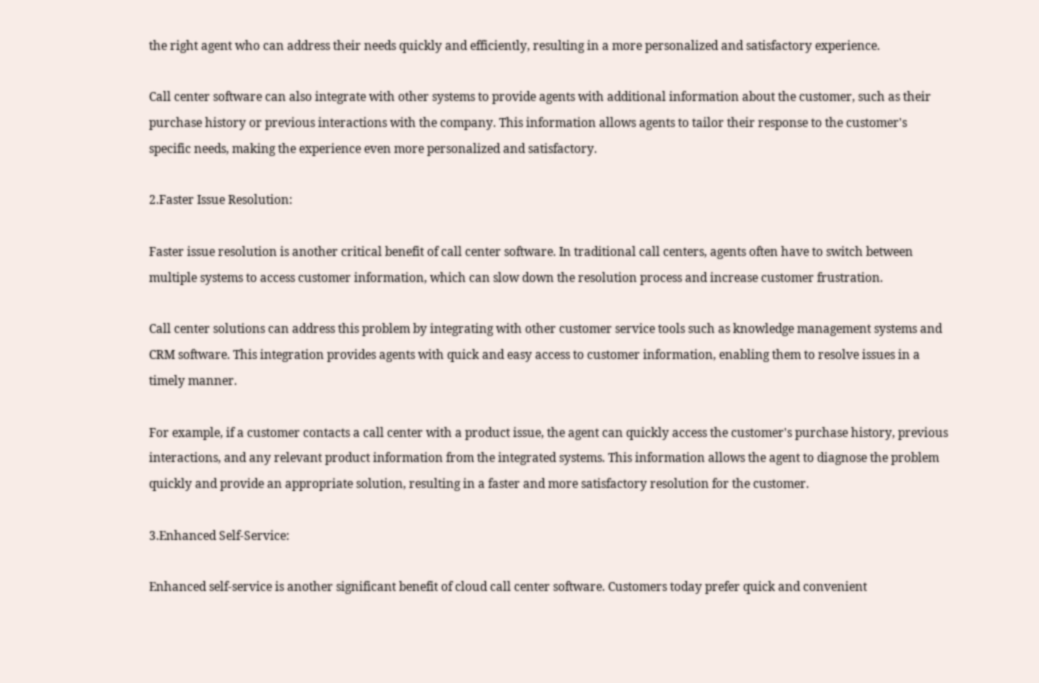the right agent who can address their needs quickly and efficiently, resulting in a more personalized and satisfactory experience.

Call center software can also integrate with other systems to provide agents with additional information about the customer, such as their purchase history or previous interactions with the company. This information allows agents to tailor their response to the customer's specific needs, making the experience even more personalized and satisfactory.

2.Faster Issue Resolution:

Faster issue resolution is another critical benefit of call center software. In traditional call centers, agents often have to switch between multiple systems to access customer information, which can slow down the resolution process and increase customer frustration.

Call center solutions can address this problem by integrating with other customer service tools such as knowledge management systems and CRM software. This integration provides agents with quick and easy access to customer information, enabling them to resolve issues in a timely manner.

For example, if a customer contacts a call center with a product issue, the agent can quickly access the customer's purchase history, previous interactions, and any relevant product information from the integrated systems. This information allows the agent to diagnose the problem quickly and provide an appropriate solution, resulting in a faster and more satisfactory resolution for the customer.

3.Enhanced Self-Service:

Enhanced self-service is another significant benefit of cloud call center software. Customers today prefer quick and convenient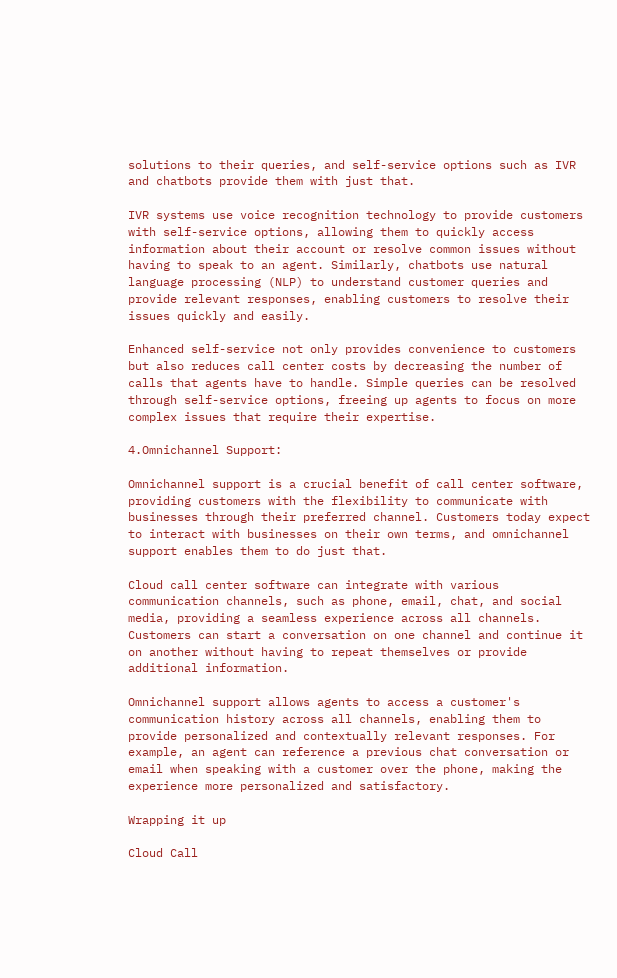solutions to their queries, and self-service options such as IVR and chatbots provide them with just that.

IVR systems use voice recognition technology to provide customers with self-service options, allowing them to quickly access information about their account or resolve common issues without having to speak to an agent. Similarly, chatbots use natural language processing (NLP) to understand customer queries and provide relevant responses, enabling customers to resolve their issues quickly and easily.

Enhanced self-service not only provides convenience to customers but also reduces call center costs by decreasing the number of calls that agents have to handle. Simple queries can be resolved through self-service options, freeing up agents to focus on more complex issues that require their expertise.

4.Omnichannel Support:

Omnichannel support is a crucial benefit of call center software, providing customers with the flexibility to communicate with businesses through their preferred channel. Customers today expect to interact with businesses on their own terms, and omnichannel support enables them to do just that.

Cloud call center software can integrate with various communication channels, such as phone, email, chat, and social media, providing a seamless experience across all channels. Customers can start a conversation on one channel and continue it on another without having to repeat themselves or provide additional information.

Omnichannel support allows agents to access a customer's communication history across all channels, enabling them to provide personalized and contextually relevant responses. For example, an agent can reference a previous chat conversation or email when speaking with a customer over the phone, making the experience more personalized and satisfactory.

Wrapping it up

Cloud Call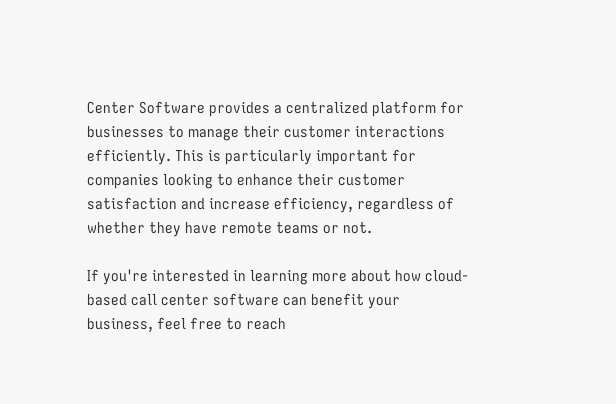Center Software provides a centralized platform for businesses to manage their customer interactions efficiently. This is particularly important for companies looking to enhance their customer satisfaction and increase efficiency, regardless of whether they have remote teams or not.

If you're interested in learning more about how cloud-based call center software can benefit your business, feel free to reach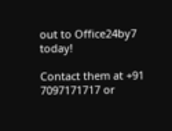out to Office24by7 today!

Contact them at +91 7097171717 or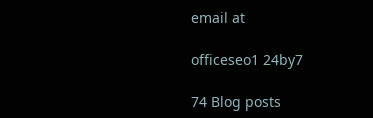email at

officeseo1 24by7

74 Blog posts